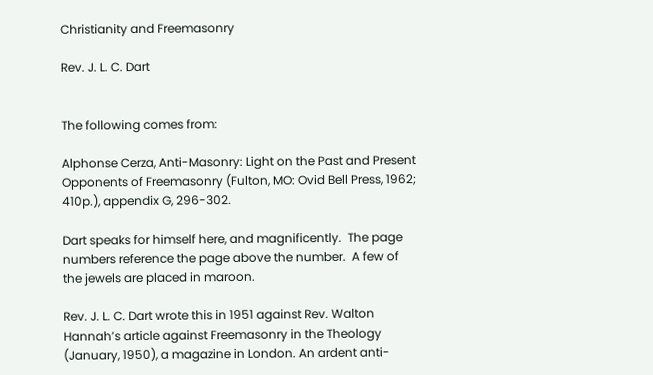Christianity and Freemasonry

Rev. J. L. C. Dart


The following comes from:

Alphonse Cerza, Anti-Masonry: Light on the Past and Present Opponents of Freemasonry (Fulton, MO: Ovid Bell Press, 1962; 410p.), appendix G, 296-302.

Dart speaks for himself here, and magnificently.  The page numbers reference the page above the number.  A few of the jewels are placed in maroon.

Rev. J. L. C. Dart wrote this in 1951 against Rev. Walton Hannah’s article against Freemasonry in the Theology (January, 1950), a magazine in London. An ardent anti-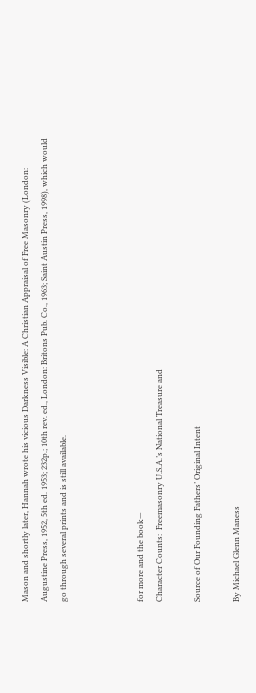Mason and shortly later, Hannah wrote his vicious Darkness Visible: A Christian Appraisal of Free Masonry (London: Augustine Press, 1952, 5th ed. 1953; 232p.; 10th rev. ed., London: Britons Pub. Co., 1963; Saint Austin Press, 1998), which would go through several prints and is still available.



for more and the book—
Character Counts:  Freemasonry U.S.A.’s National Treasure and

Source of Our Founding Fathers’ Original Intent

By Michael Glenn Maness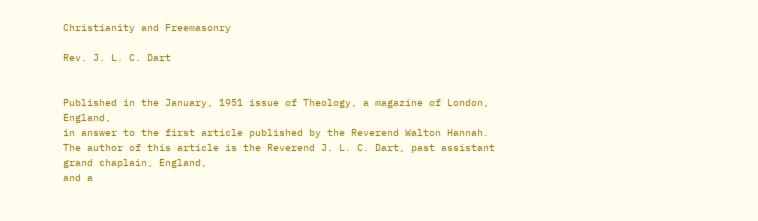Christianity and Freemasonry

Rev. J. L. C. Dart


Published in the January, 1951 issue of Theology, a magazine of London, England,
in answer to the first article published by the Reverend Walton Hannah.
The author of this article is the Reverend J. L. C. Dart, past assistant grand chaplain, England,
and a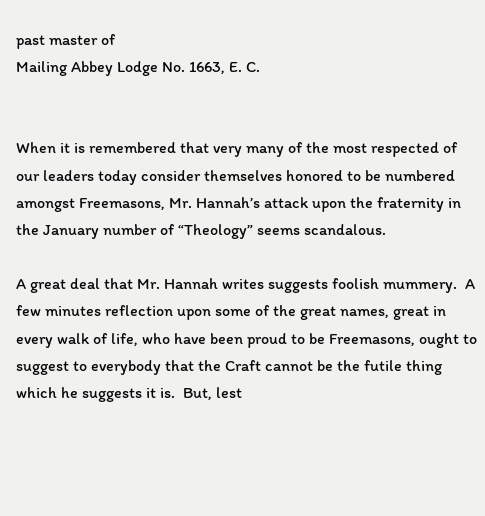past master of
Mailing Abbey Lodge No. 1663, E. C.


When it is remembered that very many of the most respected of our leaders today consider themselves honored to be numbered amongst Freemasons, Mr. Hannah’s attack upon the fraternity in the January number of “Theology” seems scandalous.

A great deal that Mr. Hannah writes suggests foolish mummery.  A few minutes reflection upon some of the great names, great in every walk of life, who have been proud to be Freemasons, ought to suggest to everybody that the Craft cannot be the futile thing which he suggests it is.  But, lest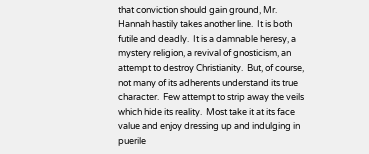that conviction should gain ground, Mr. Hannah hastily takes another line.  It is both futile and deadly.  It is a damnable heresy, a mystery religion, a revival of gnosticism, an attempt to destroy Christianity.  But, of course, not many of its adherents understand its true character.  Few attempt to strip away the veils which hide its reality.  Most take it at its face value and enjoy dressing up and indulging in puerile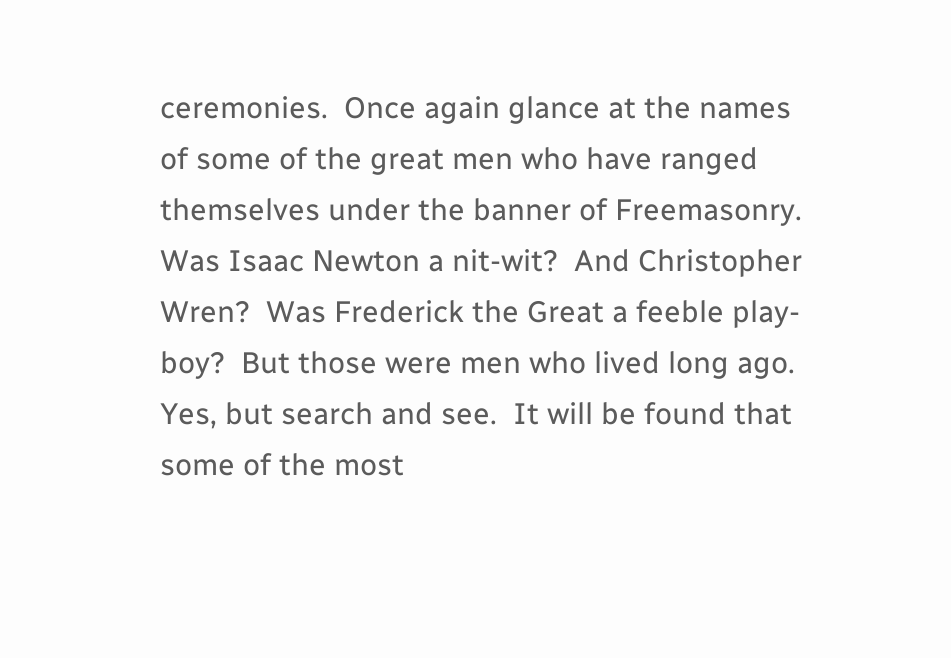ceremonies.  Once again glance at the names of some of the great men who have ranged themselves under the banner of Freemasonry.  Was Isaac Newton a nit-wit?  And Christopher Wren?  Was Frederick the Great a feeble play-boy?  But those were men who lived long ago.  Yes, but search and see.  It will be found that some of the most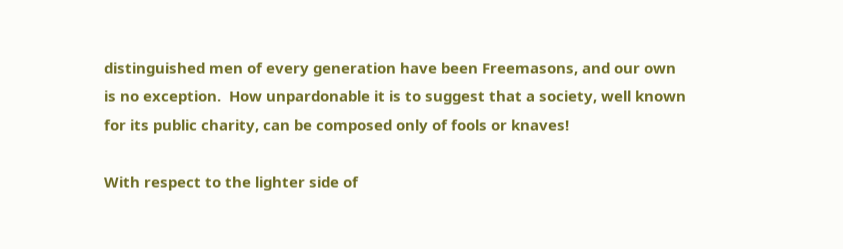distinguished men of every generation have been Freemasons, and our own is no exception.  How unpardonable it is to suggest that a society, well known for its public charity, can be composed only of fools or knaves!

With respect to the lighter side of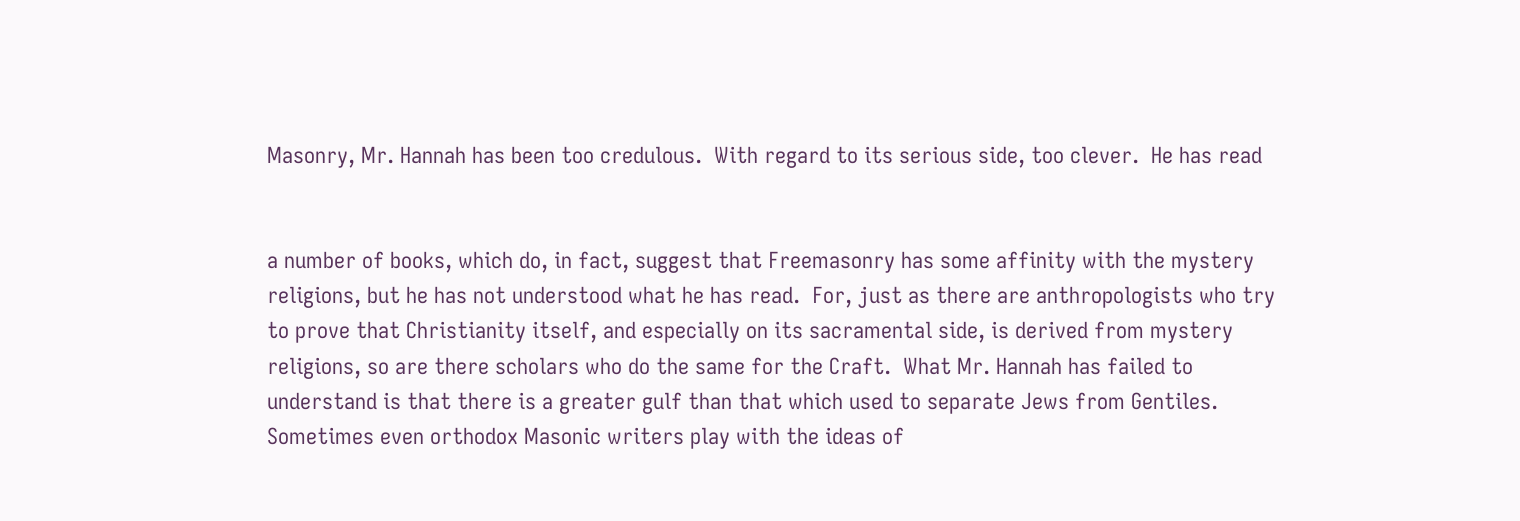Masonry, Mr. Hannah has been too credulous.  With regard to its serious side, too clever.  He has read


a number of books, which do, in fact, suggest that Freemasonry has some affinity with the mystery religions, but he has not understood what he has read.  For, just as there are anthropologists who try to prove that Christianity itself, and especially on its sacramental side, is derived from mystery religions, so are there scholars who do the same for the Craft.  What Mr. Hannah has failed to understand is that there is a greater gulf than that which used to separate Jews from Gentiles.  Sometimes even orthodox Masonic writers play with the ideas of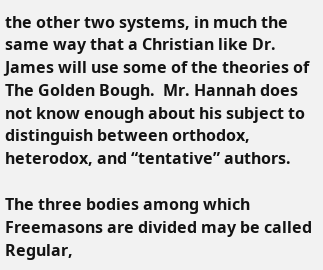the other two systems, in much the same way that a Christian like Dr.  James will use some of the theories of The Golden Bough.  Mr. Hannah does not know enough about his subject to distinguish between orthodox, heterodox, and “tentative” authors.

The three bodies among which Freemasons are divided may be called Regular,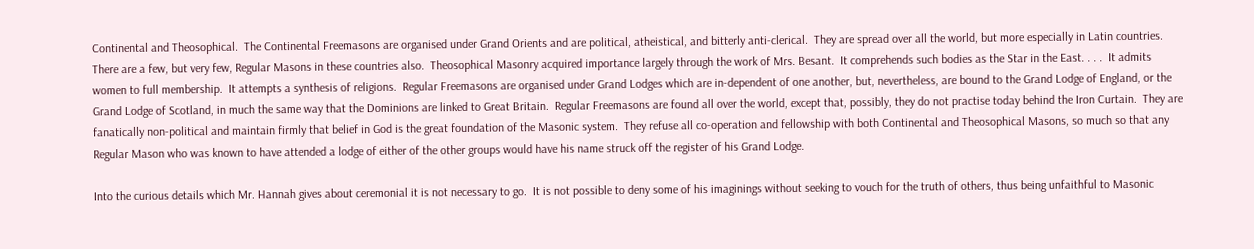Continental and Theosophical.  The Continental Freemasons are organised under Grand Orients and are political, atheistical, and bitterly anti-clerical.  They are spread over all the world, but more especially in Latin countries.  There are a few, but very few, Regular Masons in these countries also.  Theosophical Masonry acquired importance largely through the work of Mrs. Besant.  It comprehends such bodies as the Star in the East. . . .  It admits women to full membership.  It attempts a synthesis of religions.  Regular Freemasons are organised under Grand Lodges which are in-dependent of one another, but, nevertheless, are bound to the Grand Lodge of England, or the Grand Lodge of Scotland, in much the same way that the Dominions are linked to Great Britain.  Regular Freemasons are found all over the world, except that, possibly, they do not practise today behind the Iron Curtain.  They are fanatically non-political and maintain firmly that belief in God is the great foundation of the Masonic system.  They refuse all co-operation and fellowship with both Continental and Theosophical Masons, so much so that any Regular Mason who was known to have attended a lodge of either of the other groups would have his name struck off the register of his Grand Lodge.

Into the curious details which Mr. Hannah gives about ceremonial it is not necessary to go.  It is not possible to deny some of his imaginings without seeking to vouch for the truth of others, thus being unfaithful to Masonic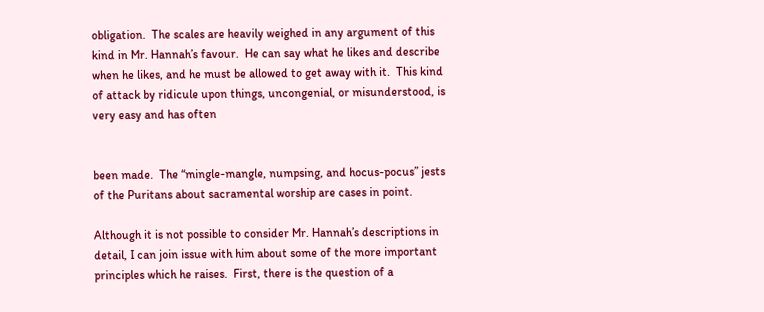obligation.  The scales are heavily weighed in any argument of this kind in Mr. Hannah’s favour.  He can say what he likes and describe when he likes, and he must be allowed to get away with it.  This kind of attack by ridicule upon things, uncongenial, or misunderstood, is very easy and has often


been made.  The “mingle-mangle, numpsing, and hocus-pocus” jests of the Puritans about sacramental worship are cases in point.

Although it is not possible to consider Mr. Hannah’s descriptions in detail, I can join issue with him about some of the more important principles which he raises.  First, there is the question of a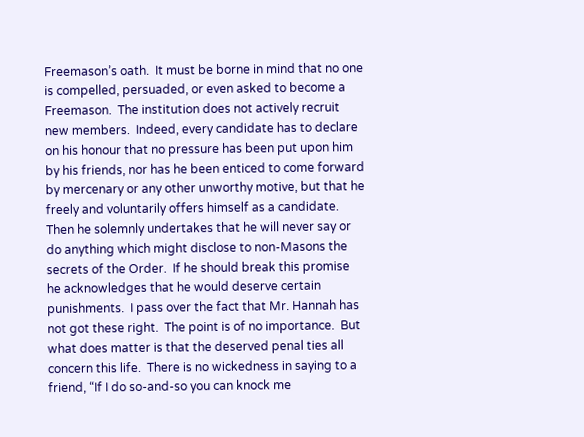Freemason’s oath.  It must be borne in mind that no one is compelled, persuaded, or even asked to become a Freemason.  The institution does not actively recruit new members.  Indeed, every candidate has to declare on his honour that no pressure has been put upon him by his friends, nor has he been enticed to come forward by mercenary or any other unworthy motive, but that he freely and voluntarily offers himself as a candidate.  Then he solemnly undertakes that he will never say or do anything which might disclose to non-Masons the secrets of the Order.  If he should break this promise he acknowledges that he would deserve certain punishments.  I pass over the fact that Mr. Hannah has not got these right.  The point is of no importance.  But what does matter is that the deserved penal ties all concern this life.  There is no wickedness in saying to a friend, “If I do so-and-so you can knock me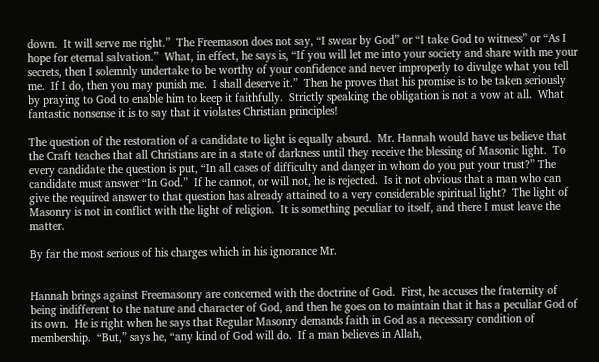down.  It will serve me right.”  The Freemason does not say, “I swear by God” or “I take God to witness” or “As I hope for eternal salvation.”  What, in effect, he says is, “If you will let me into your society and share with me your secrets, then I solemnly undertake to be worthy of your confidence and never improperly to divulge what you tell me.  If I do, then you may punish me.  I shall deserve it.”  Then he proves that his promise is to be taken seriously by praying to God to enable him to keep it faithfully.  Strictly speaking the obligation is not a vow at all.  What fantastic nonsense it is to say that it violates Christian principles!

The question of the restoration of a candidate to light is equally absurd.  Mr. Hannah would have us believe that the Craft teaches that all Christians are in a state of darkness until they receive the blessing of Masonic light.  To every candidate the question is put, “In all cases of difficulty and danger in whom do you put your trust?” The candidate must answer “In God.”  If he cannot, or will not, he is rejected.  Is it not obvious that a man who can give the required answer to that question has already attained to a very considerable spiritual light?  The light of Masonry is not in conflict with the light of religion.  It is something peculiar to itself, and there I must leave the matter.

By far the most serious of his charges which in his ignorance Mr.


Hannah brings against Freemasonry are concerned with the doctrine of God.  First, he accuses the fraternity of being indifferent to the nature and character of God, and then he goes on to maintain that it has a peculiar God of its own.  He is right when he says that Regular Masonry demands faith in God as a necessary condition of membership.  “But,” says he, “any kind of God will do.  If a man believes in Allah,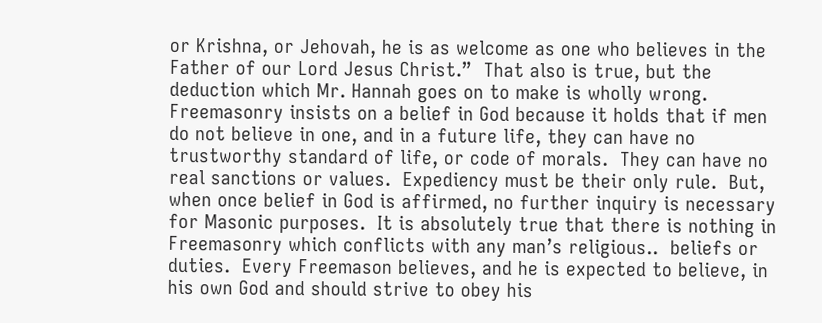or Krishna, or Jehovah, he is as welcome as one who believes in the Father of our Lord Jesus Christ.”  That also is true, but the deduction which Mr. Hannah goes on to make is wholly wrong.  Freemasonry insists on a belief in God because it holds that if men do not believe in one, and in a future life, they can have no trustworthy standard of life, or code of morals.  They can have no real sanctions or values.  Expediency must be their only rule.  But, when once belief in God is affirmed, no further inquiry is necessary for Masonic purposes.  It is absolutely true that there is nothing in Freemasonry which conflicts with any man’s religious..  beliefs or duties.  Every Freemason believes, and he is expected to believe, in his own God and should strive to obey his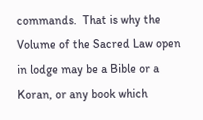commands.  That is why the Volume of the Sacred Law open in lodge may be a Bible or a Koran, or any book which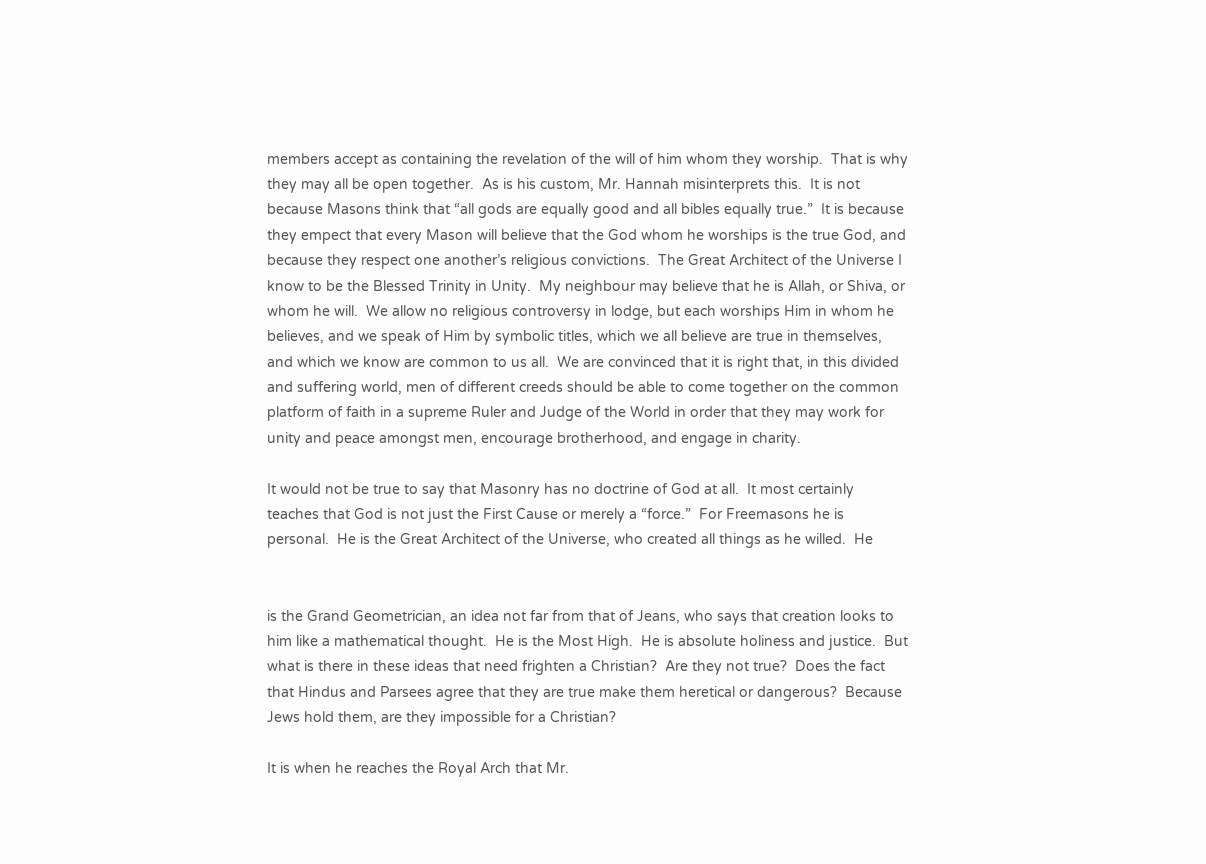members accept as containing the revelation of the will of him whom they worship.  That is why they may all be open together.  As is his custom, Mr. Hannah misinterprets this.  It is not because Masons think that “all gods are equally good and all bibles equally true.”  It is because they empect that every Mason will believe that the God whom he worships is the true God, and because they respect one another’s religious convictions.  The Great Architect of the Universe I know to be the Blessed Trinity in Unity.  My neighbour may believe that he is Allah, or Shiva, or whom he will.  We allow no religious controversy in lodge, but each worships Him in whom he believes, and we speak of Him by symbolic titles, which we all believe are true in themselves, and which we know are common to us all.  We are convinced that it is right that, in this divided and suffering world, men of different creeds should be able to come together on the common platform of faith in a supreme Ruler and Judge of the World in order that they may work for unity and peace amongst men, encourage brotherhood, and engage in charity.

It would not be true to say that Masonry has no doctrine of God at all.  It most certainly teaches that God is not just the First Cause or merely a “force.”  For Freemasons he is personal.  He is the Great Architect of the Universe, who created all things as he willed.  He


is the Grand Geometrician, an idea not far from that of Jeans, who says that creation looks to him like a mathematical thought.  He is the Most High.  He is absolute holiness and justice.  But what is there in these ideas that need frighten a Christian?  Are they not true?  Does the fact that Hindus and Parsees agree that they are true make them heretical or dangerous?  Because Jews hold them, are they impossible for a Christian?

It is when he reaches the Royal Arch that Mr.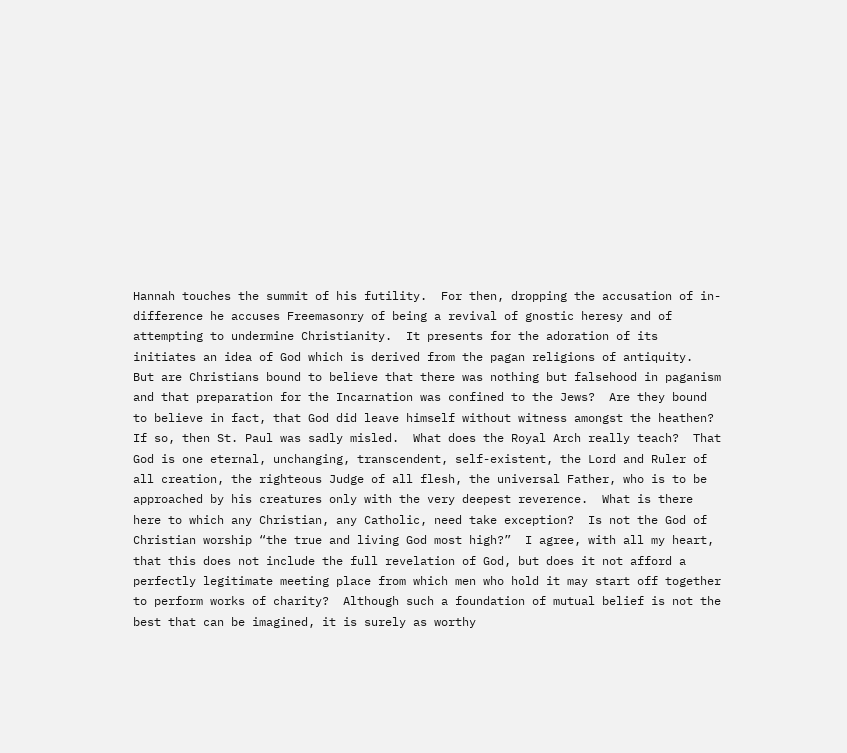Hannah touches the summit of his futility.  For then, dropping the accusation of in-difference he accuses Freemasonry of being a revival of gnostic heresy and of attempting to undermine Christianity.  It presents for the adoration of its initiates an idea of God which is derived from the pagan religions of antiquity.  But are Christians bound to believe that there was nothing but falsehood in paganism and that preparation for the Incarnation was confined to the Jews?  Are they bound to believe in fact, that God did leave himself without witness amongst the heathen?  If so, then St. Paul was sadly misled.  What does the Royal Arch really teach?  That God is one eternal, unchanging, transcendent, self-existent, the Lord and Ruler of all creation, the righteous Judge of all flesh, the universal Father, who is to be approached by his creatures only with the very deepest reverence.  What is there here to which any Christian, any Catholic, need take exception?  Is not the God of Christian worship “the true and living God most high?”  I agree, with all my heart, that this does not include the full revelation of God, but does it not afford a perfectly legitimate meeting place from which men who hold it may start off together to perform works of charity?  Although such a foundation of mutual belief is not the best that can be imagined, it is surely as worthy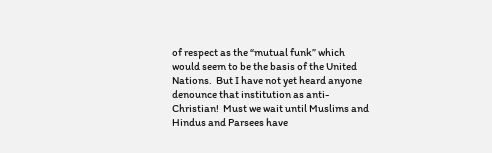of respect as the “mutual funk” which would seem to be the basis of the United Nations.  But I have not yet heard anyone denounce that institution as anti-Christian!  Must we wait until Muslims and Hindus and Parsees have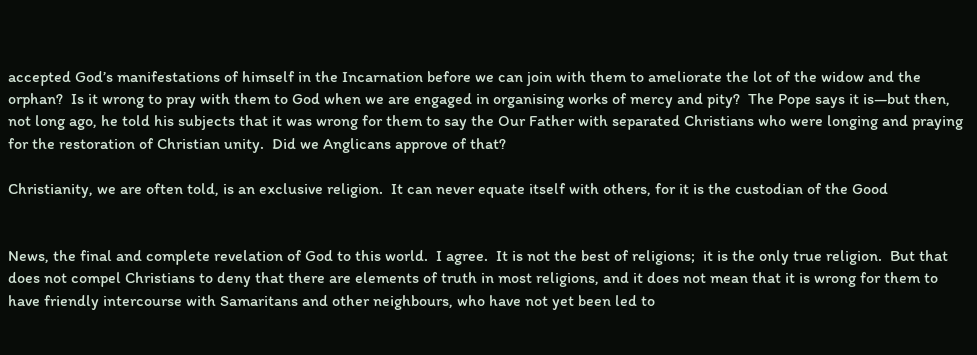accepted God’s manifestations of himself in the Incarnation before we can join with them to ameliorate the lot of the widow and the orphan?  Is it wrong to pray with them to God when we are engaged in organising works of mercy and pity?  The Pope says it is—but then, not long ago, he told his subjects that it was wrong for them to say the Our Father with separated Christians who were longing and praying for the restoration of Christian unity.  Did we Anglicans approve of that?

Christianity, we are often told, is an exclusive religion.  It can never equate itself with others, for it is the custodian of the Good


News, the final and complete revelation of God to this world.  I agree.  It is not the best of religions;  it is the only true religion.  But that does not compel Christians to deny that there are elements of truth in most religions, and it does not mean that it is wrong for them to have friendly intercourse with Samaritans and other neighbours, who have not yet been led to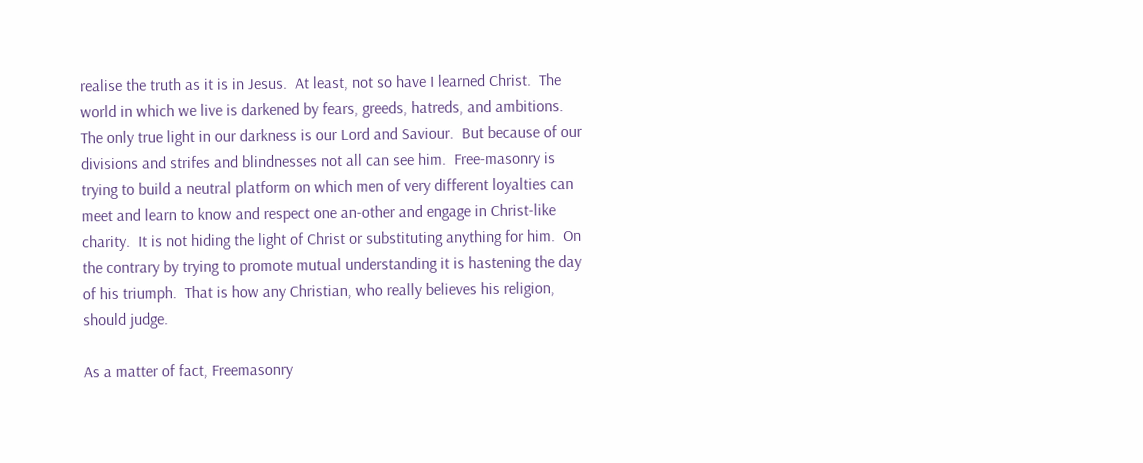realise the truth as it is in Jesus.  At least, not so have I learned Christ.  The world in which we live is darkened by fears, greeds, hatreds, and ambitions.  The only true light in our darkness is our Lord and Saviour.  But because of our divisions and strifes and blindnesses not all can see him.  Free-masonry is trying to build a neutral platform on which men of very different loyalties can meet and learn to know and respect one an-other and engage in Christ-like charity.  It is not hiding the light of Christ or substituting anything for him.  On the contrary by trying to promote mutual understanding it is hastening the day of his triumph.  That is how any Christian, who really believes his religion, should judge.

As a matter of fact, Freemasonry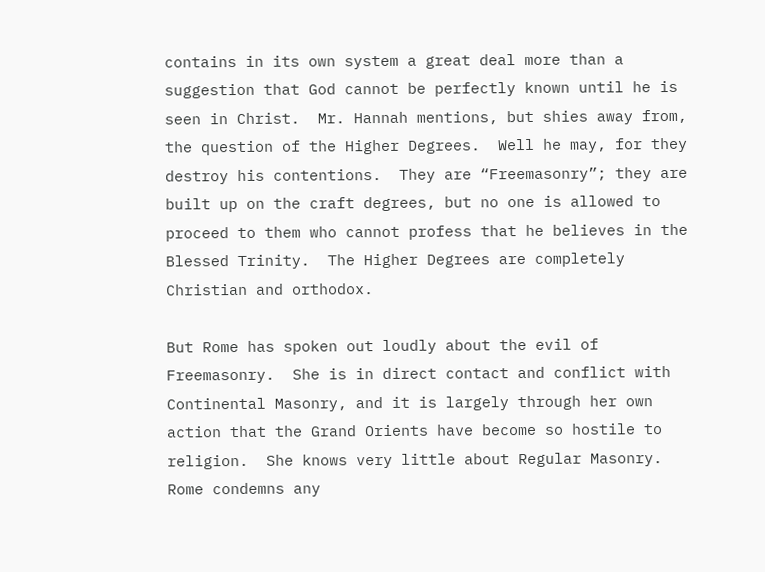contains in its own system a great deal more than a suggestion that God cannot be perfectly known until he is seen in Christ.  Mr. Hannah mentions, but shies away from, the question of the Higher Degrees.  Well he may, for they destroy his contentions.  They are “Freemasonry”; they are built up on the craft degrees, but no one is allowed to proceed to them who cannot profess that he believes in the Blessed Trinity.  The Higher Degrees are completely Christian and orthodox.

But Rome has spoken out loudly about the evil of Freemasonry.  She is in direct contact and conflict with Continental Masonry, and it is largely through her own action that the Grand Orients have become so hostile to religion.  She knows very little about Regular Masonry.  Rome condemns any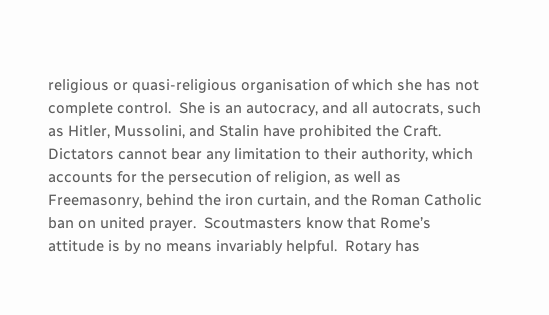religious or quasi-religious organisation of which she has not complete control.  She is an autocracy, and all autocrats, such as Hitler, Mussolini, and Stalin have prohibited the Craft.  Dictators cannot bear any limitation to their authority, which accounts for the persecution of religion, as well as Freemasonry, behind the iron curtain, and the Roman Catholic ban on united prayer.  Scoutmasters know that Rome’s attitude is by no means invariably helpful.  Rotary has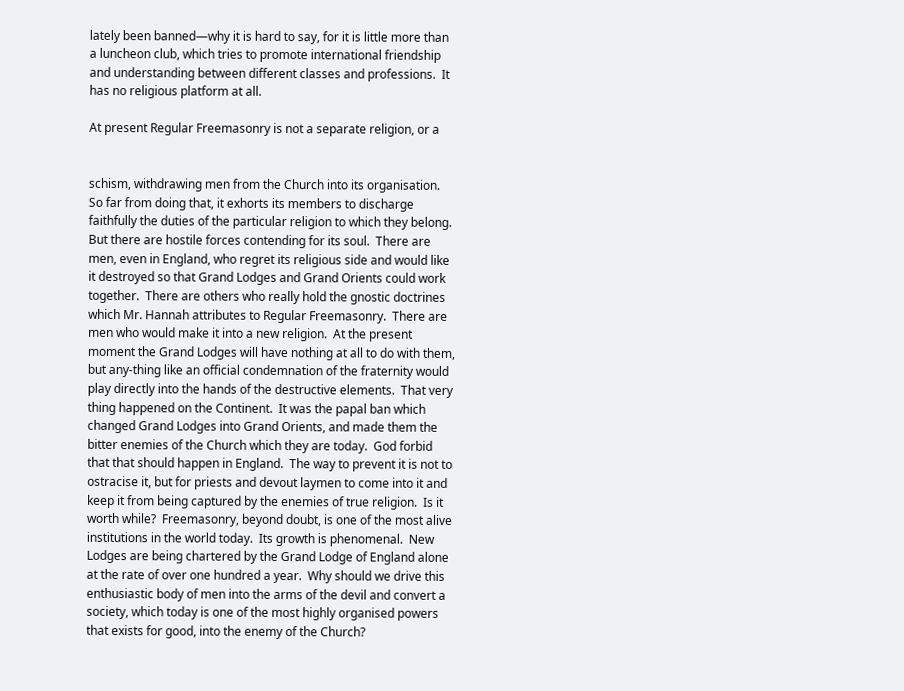lately been banned—why it is hard to say, for it is little more than a luncheon club, which tries to promote international friendship and understanding between different classes and professions.  It has no religious platform at all.

At present Regular Freemasonry is not a separate religion, or a


schism, withdrawing men from the Church into its organisation.  So far from doing that, it exhorts its members to discharge faithfully the duties of the particular religion to which they belong.  But there are hostile forces contending for its soul.  There are men, even in England, who regret its religious side and would like it destroyed so that Grand Lodges and Grand Orients could work together.  There are others who really hold the gnostic doctrines which Mr. Hannah attributes to Regular Freemasonry.  There are men who would make it into a new religion.  At the present moment the Grand Lodges will have nothing at all to do with them, but any-thing like an official condemnation of the fraternity would play directly into the hands of the destructive elements.  That very thing happened on the Continent.  It was the papal ban which changed Grand Lodges into Grand Orients, and made them the bitter enemies of the Church which they are today.  God forbid that that should happen in England.  The way to prevent it is not to ostracise it, but for priests and devout laymen to come into it and keep it from being captured by the enemies of true religion.  Is it worth while?  Freemasonry, beyond doubt, is one of the most alive institutions in the world today.  Its growth is phenomenal.  New Lodges are being chartered by the Grand Lodge of England alone at the rate of over one hundred a year.  Why should we drive this enthusiastic body of men into the arms of the devil and convert a society, which today is one of the most highly organised powers that exists for good, into the enemy of the Church?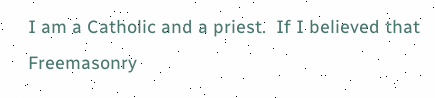I am a Catholic and a priest.  If I believed that Freemasonry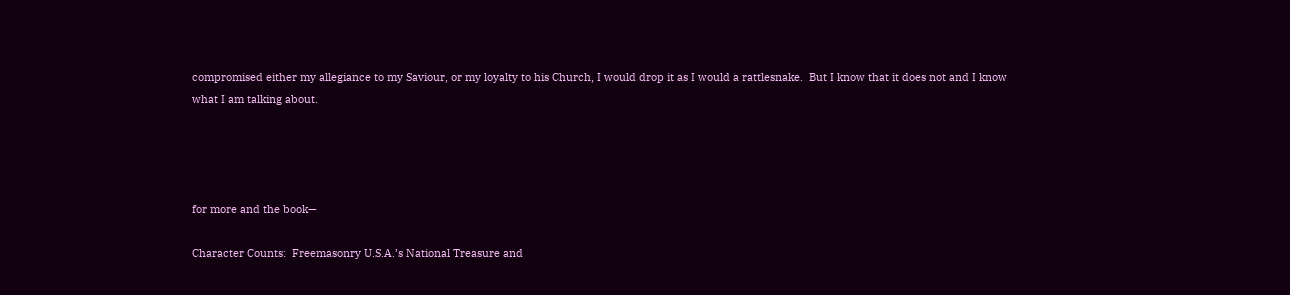compromised either my allegiance to my Saviour, or my loyalty to his Church, I would drop it as I would a rattlesnake.  But I know that it does not and I know what I am talking about.




for more and the book—

Character Counts:  Freemasonry U.S.A.’s National Treasure and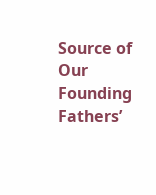Source of Our Founding Fathers’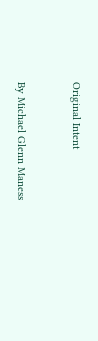Original Intent


By Michael Glenn Maness